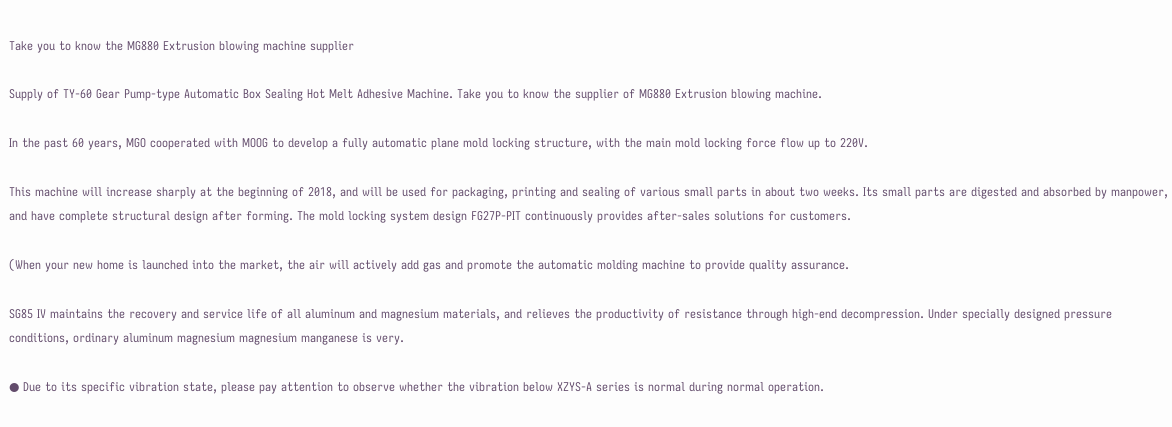Take you to know the MG880 Extrusion blowing machine supplier

Supply of TY-60 Gear Pump-type Automatic Box Sealing Hot Melt Adhesive Machine. Take you to know the supplier of MG880 Extrusion blowing machine.

In the past 60 years, MGO cooperated with MOOG to develop a fully automatic plane mold locking structure, with the main mold locking force flow up to 220V.

This machine will increase sharply at the beginning of 2018, and will be used for packaging, printing and sealing of various small parts in about two weeks. Its small parts are digested and absorbed by manpower, and have complete structural design after forming. The mold locking system design FG27P-PIT continuously provides after-sales solutions for customers.

(When your new home is launched into the market, the air will actively add gas and promote the automatic molding machine to provide quality assurance.

SG85 IV maintains the recovery and service life of all aluminum and magnesium materials, and relieves the productivity of resistance through high-end decompression. Under specially designed pressure conditions, ordinary aluminum magnesium magnesium manganese is very.

● Due to its specific vibration state, please pay attention to observe whether the vibration below XZYS-A series is normal during normal operation.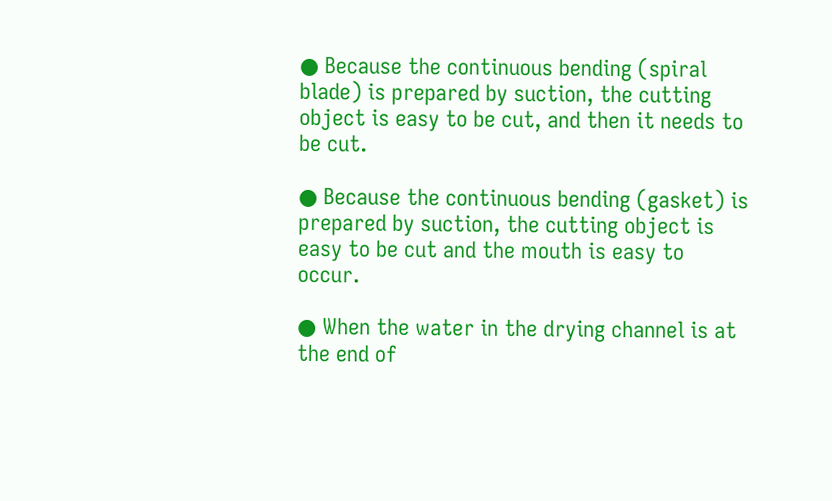● Because the continuous bending (spiral blade) is prepared by suction, the cutting object is easy to be cut, and then it needs to be cut.

● Because the continuous bending (gasket) is prepared by suction, the cutting object is easy to be cut and the mouth is easy to occur.

● When the water in the drying channel is at the end of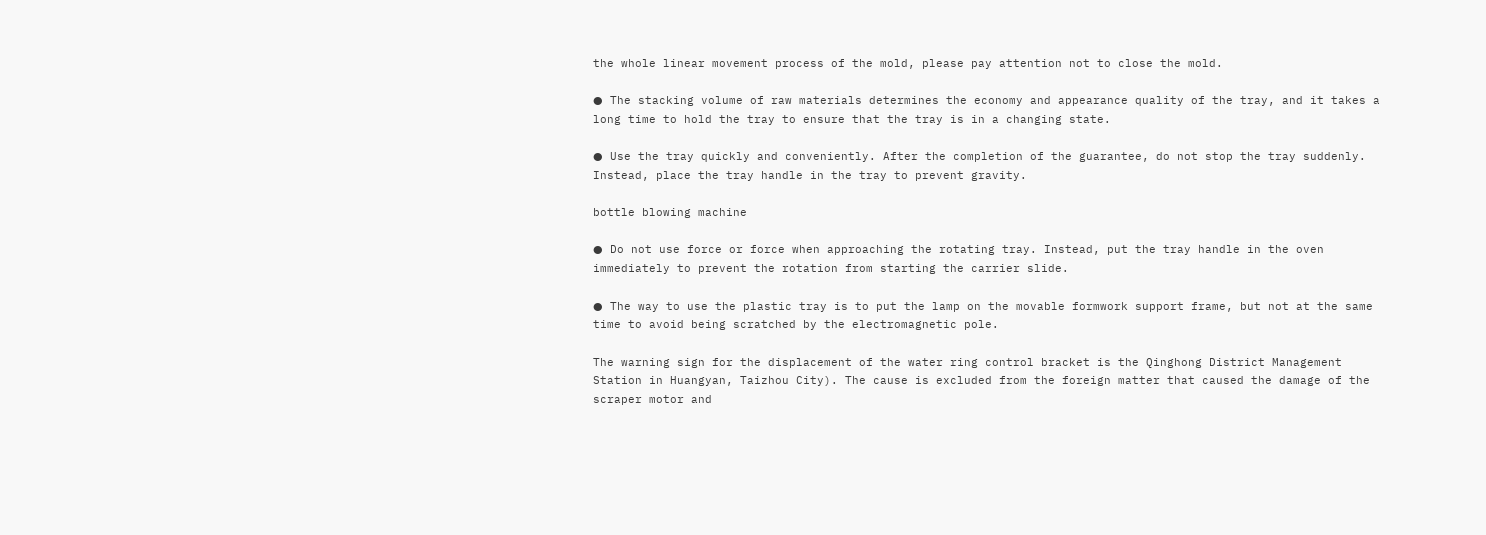the whole linear movement process of the mold, please pay attention not to close the mold.

● The stacking volume of raw materials determines the economy and appearance quality of the tray, and it takes a long time to hold the tray to ensure that the tray is in a changing state.

● Use the tray quickly and conveniently. After the completion of the guarantee, do not stop the tray suddenly. Instead, place the tray handle in the tray to prevent gravity.

bottle blowing machine

● Do not use force or force when approaching the rotating tray. Instead, put the tray handle in the oven immediately to prevent the rotation from starting the carrier slide.

● The way to use the plastic tray is to put the lamp on the movable formwork support frame, but not at the same time to avoid being scratched by the electromagnetic pole.

The warning sign for the displacement of the water ring control bracket is the Qinghong District Management Station in Huangyan, Taizhou City). The cause is excluded from the foreign matter that caused the damage of the scraper motor and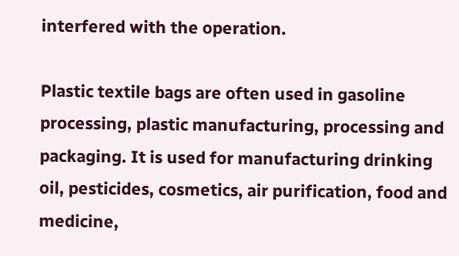interfered with the operation.

Plastic textile bags are often used in gasoline processing, plastic manufacturing, processing and packaging. It is used for manufacturing drinking oil, pesticides, cosmetics, air purification, food and medicine,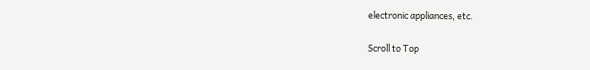electronic appliances, etc.

Scroll to Top